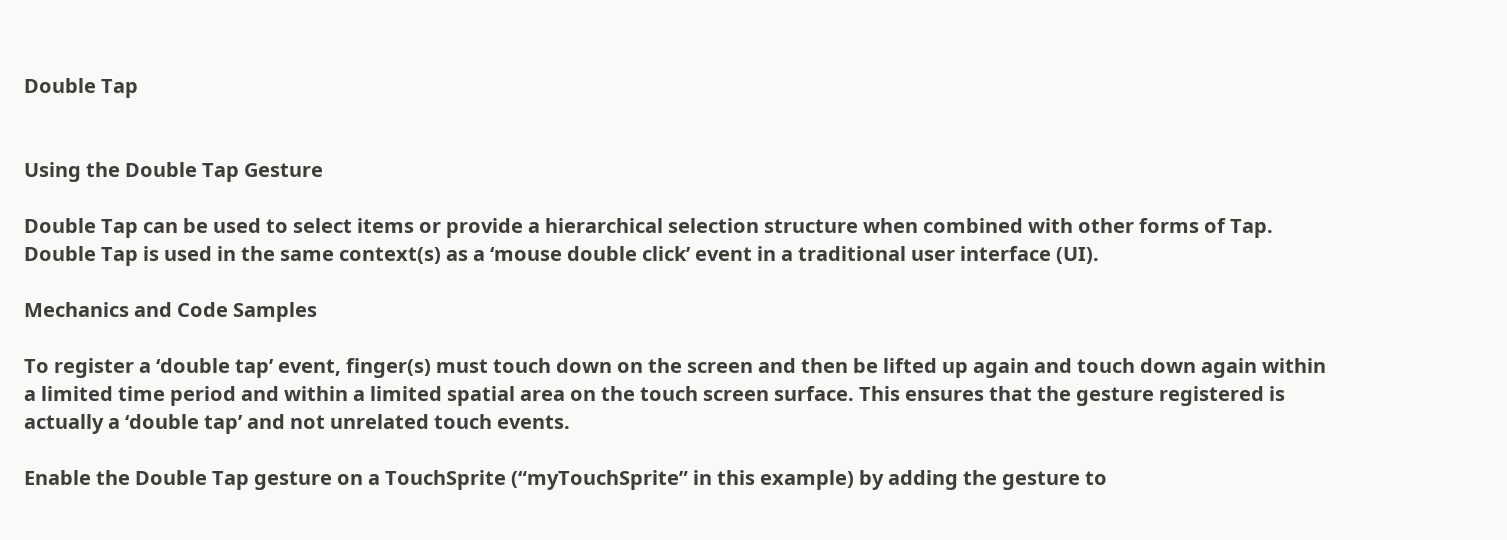Double Tap


Using the Double Tap Gesture

Double Tap can be used to select items or provide a hierarchical selection structure when combined with other forms of Tap. Double Tap is used in the same context(s) as a ‘mouse double click’ event in a traditional user interface (UI).

Mechanics and Code Samples

To register a ‘double tap’ event, finger(s) must touch down on the screen and then be lifted up again and touch down again within a limited time period and within a limited spatial area on the touch screen surface. This ensures that the gesture registered is actually a ‘double tap’ and not unrelated touch events.

Enable the Double Tap gesture on a TouchSprite (“myTouchSprite” in this example) by adding the gesture to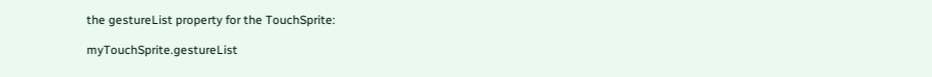the gestureList property for the TouchSprite:

myTouchSprite.gestureList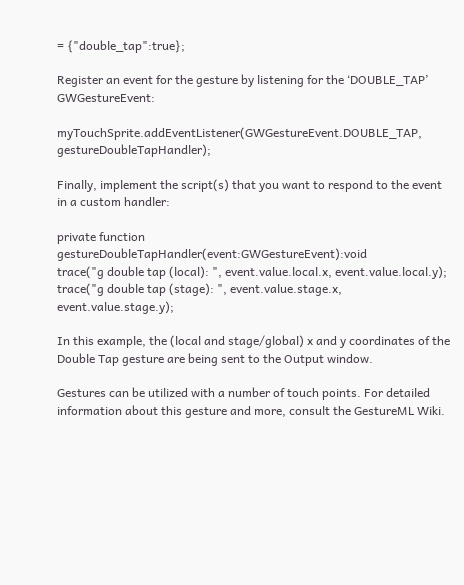= {"double_tap":true};

Register an event for the gesture by listening for the ‘DOUBLE_TAP’ GWGestureEvent:

myTouchSprite.addEventListener(GWGestureEvent.DOUBLE_TAP, gestureDoubleTapHandler);

Finally, implement the script(s) that you want to respond to the event in a custom handler:

private function gestureDoubleTapHandler(event:GWGestureEvent):void
trace("g double tap (local): ", event.value.local.x, event.value.local.y);
trace("g double tap (stage): ", event.value.stage.x, event.value.stage.y);

In this example, the (local and stage/global) x and y coordinates of the Double Tap gesture are being sent to the Output window.

Gestures can be utilized with a number of touch points. For detailed information about this gesture and more, consult the GestureML Wiki.